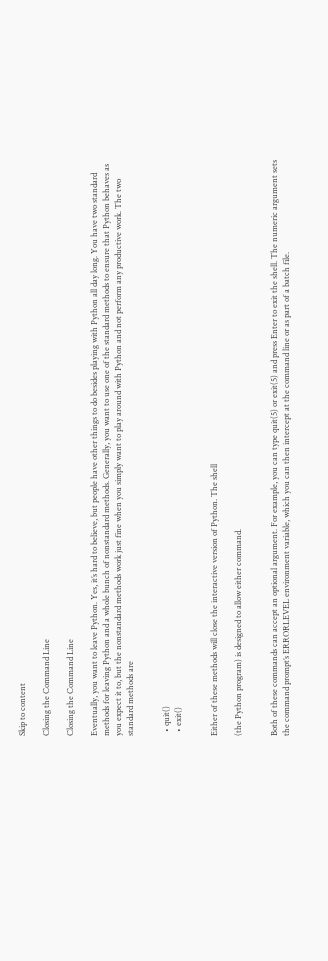Skip to content

Closing the Command Line

Closing the Command Line

Eventually, you want to leave Python. Yes, it’s hard to believe, but people have other things to do besides playing with Python all day long. You have two standard methods for leaving Python and a whole bunch of nonstandard methods. Generally, you want to use one of the standard methods to ensure that Python behaves as you expect it to, but the nonstandard methods work just fine when you simply want to play around with Python and not perform any productive work. The two standard methods are


  • quit()
  • exit()


Either of these methods will close the interactive version of Python. The shell

(the Python program) is designed to allow either command.


Both of these commands can accept an optional argument. For example, you can type quit(5) or exit(5) and press Enter to exit the shell. The numeric argument sets the command prompt’s ERRORLEVEL environment variable, which you can then intercept at the command line or as part of a batch file.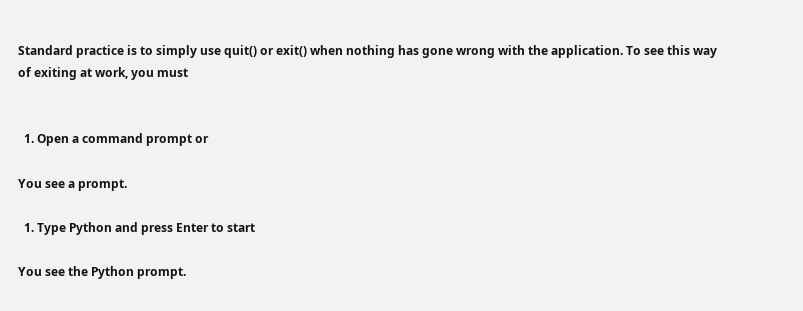Standard practice is to simply use quit() or exit() when nothing has gone wrong with the application. To see this way of exiting at work, you must


  1. Open a command prompt or

You see a prompt.

  1. Type Python and press Enter to start

You see the Python prompt.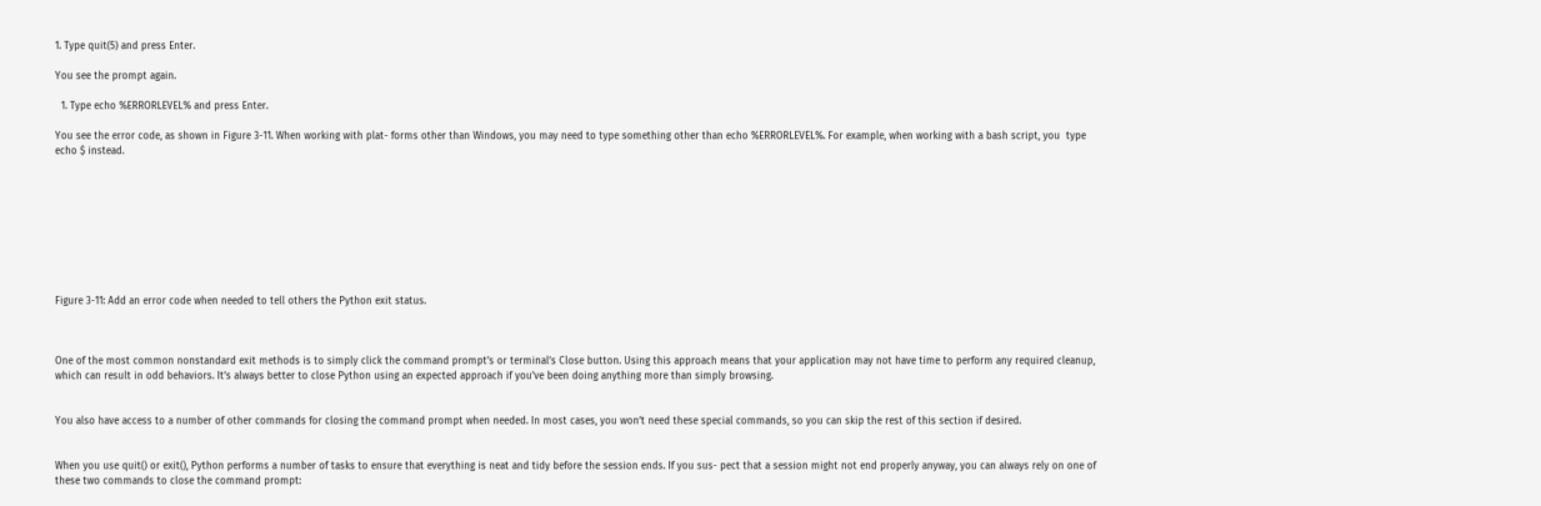1. Type quit(5) and press Enter.

You see the prompt again.

  1. Type echo %ERRORLEVEL% and press Enter.

You see the error code, as shown in Figure 3-11. When working with plat- forms other than Windows, you may need to type something other than echo %ERRORLEVEL%. For example, when working with a bash script, you  type  echo $ instead.









Figure 3-11: Add an error code when needed to tell others the Python exit status.



One of the most common nonstandard exit methods is to simply click the command prompt’s or terminal’s Close button. Using this approach means that your application may not have time to perform any required cleanup, which can result in odd behaviors. It’s always better to close Python using an expected approach if you’ve been doing anything more than simply browsing.


You also have access to a number of other commands for closing the command prompt when needed. In most cases, you won’t need these special commands, so you can skip the rest of this section if desired.


When you use quit() or exit(), Python performs a number of tasks to ensure that everything is neat and tidy before the session ends. If you sus- pect that a session might not end properly anyway, you can always rely on one of these two commands to close the command prompt: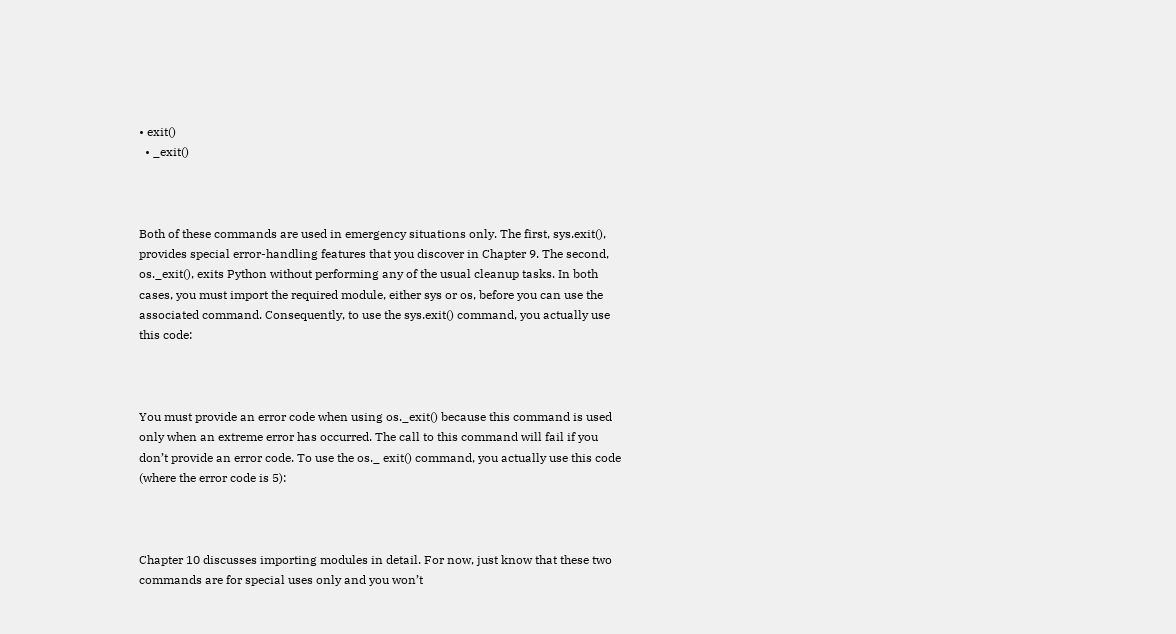• exit()
  • _exit()



Both of these commands are used in emergency situations only. The first, sys.exit(), provides special error-handling features that you discover in Chapter 9. The second, os._exit(), exits Python without performing any of the usual cleanup tasks. In both cases, you must import the required module, either sys or os, before you can use the associated command. Consequently, to use the sys.exit() command, you actually use this code:



You must provide an error code when using os._exit() because this command is used only when an extreme error has occurred. The call to this command will fail if you don’t provide an error code. To use the os._ exit() command, you actually use this code (where the error code is 5):



Chapter 10 discusses importing modules in detail. For now, just know that these two commands are for special uses only and you won’t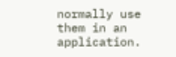normally use them in an application.